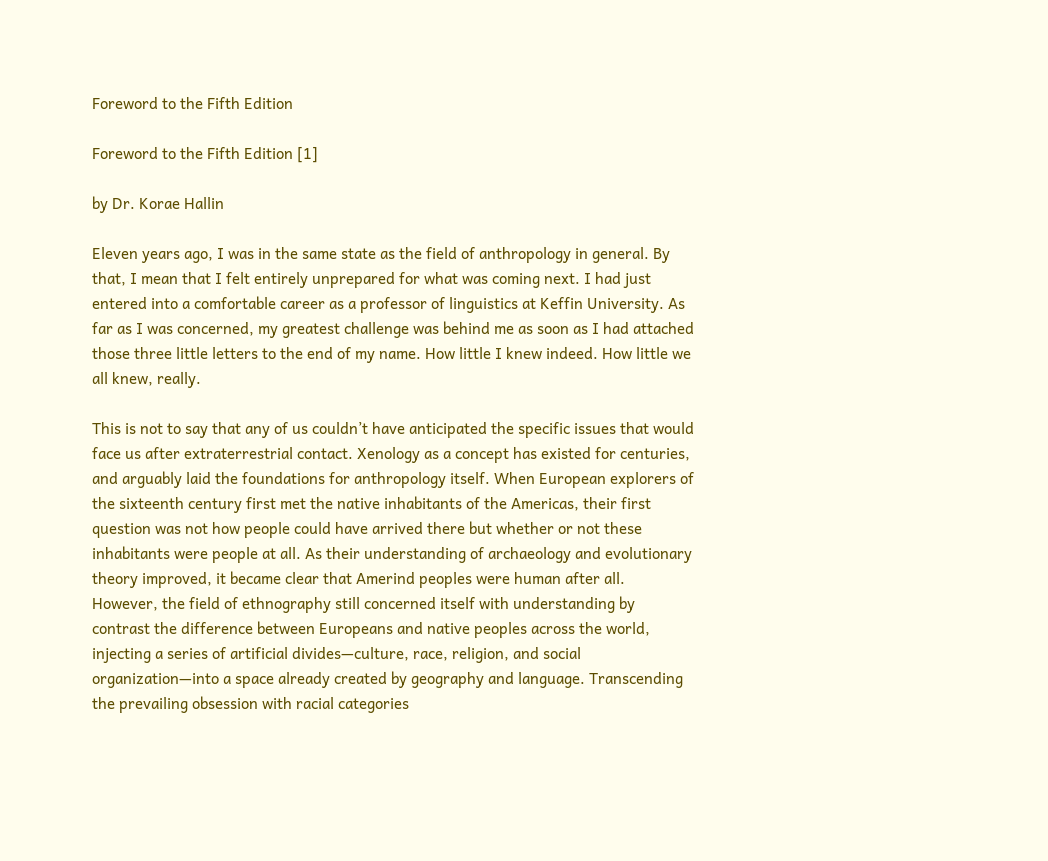Foreword to the Fifth Edition

Foreword to the Fifth Edition [1]

by Dr. Korae Hallin

Eleven years ago, I was in the same state as the field of anthropology in general. By that, I mean that I felt entirely unprepared for what was coming next. I had just entered into a comfortable career as a professor of linguistics at Keffin University. As far as I was concerned, my greatest challenge was behind me as soon as I had attached those three little letters to the end of my name. How little I knew indeed. How little we all knew, really.

This is not to say that any of us couldn’t have anticipated the specific issues that would face us after extraterrestrial contact. Xenology as a concept has existed for centuries, and arguably laid the foundations for anthropology itself. When European explorers of the sixteenth century first met the native inhabitants of the Americas, their first question was not how people could have arrived there but whether or not these inhabitants were people at all. As their understanding of archaeology and evolutionary theory improved, it became clear that Amerind peoples were human after all. However, the field of ethnography still concerned itself with understanding by contrast the difference between Europeans and native peoples across the world, injecting a series of artificial divides—culture, race, religion, and social organization—into a space already created by geography and language. Transcending the prevailing obsession with racial categories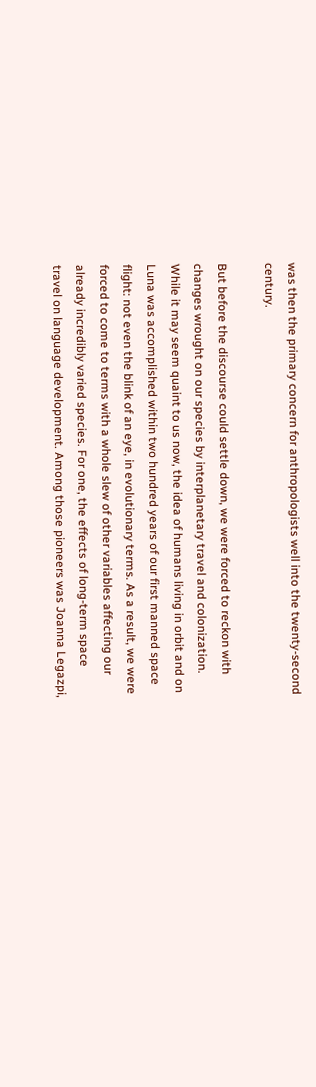was then the primary concern for anthropologists well into the twenty-second century.

But before the discourse could settle down, we were forced to reckon with changes wrought on our species by interplanetary travel and colonization. While it may seem quaint to us now, the idea of humans living in orbit and on Luna was accomplished within two hundred years of our first manned space flight: not even the blink of an eye, in evolutionary terms. As a result, we were forced to come to terms with a whole slew of other variables affecting our already incredibly varied species. For one, the effects of long-term space travel on language development. Among those pioneers was Joanna Legazpi,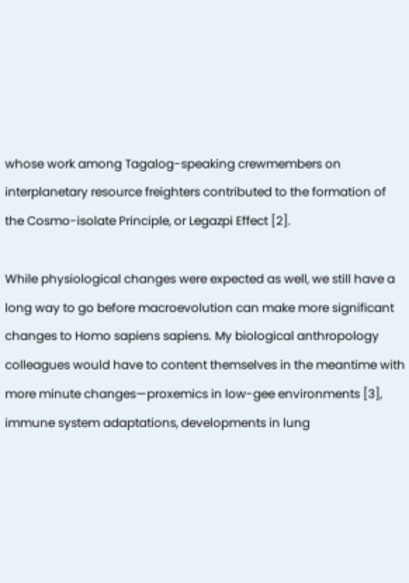whose work among Tagalog-speaking crewmembers on interplanetary resource freighters contributed to the formation of the Cosmo-isolate Principle, or Legazpi Effect [2].

While physiological changes were expected as well, we still have a long way to go before macroevolution can make more significant changes to Homo sapiens sapiens. My biological anthropology colleagues would have to content themselves in the meantime with more minute changes—proxemics in low-gee environments [3], immune system adaptations, developments in lung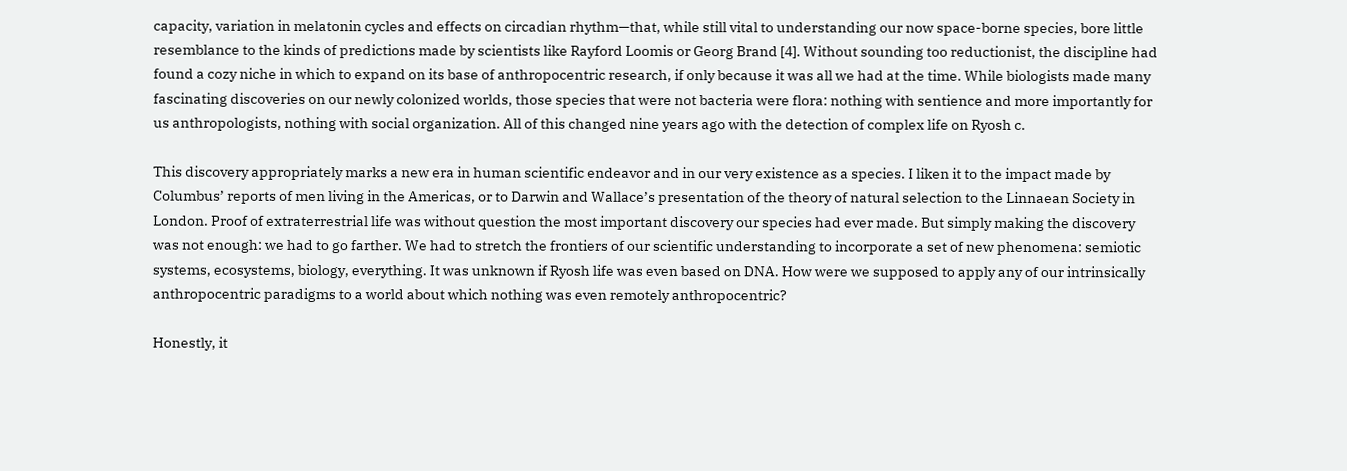capacity, variation in melatonin cycles and effects on circadian rhythm—that, while still vital to understanding our now space-borne species, bore little resemblance to the kinds of predictions made by scientists like Rayford Loomis or Georg Brand [4]. Without sounding too reductionist, the discipline had found a cozy niche in which to expand on its base of anthropocentric research, if only because it was all we had at the time. While biologists made many fascinating discoveries on our newly colonized worlds, those species that were not bacteria were flora: nothing with sentience and more importantly for us anthropologists, nothing with social organization. All of this changed nine years ago with the detection of complex life on Ryosh c.

This discovery appropriately marks a new era in human scientific endeavor and in our very existence as a species. I liken it to the impact made by Columbus’ reports of men living in the Americas, or to Darwin and Wallace’s presentation of the theory of natural selection to the Linnaean Society in London. Proof of extraterrestrial life was without question the most important discovery our species had ever made. But simply making the discovery was not enough: we had to go farther. We had to stretch the frontiers of our scientific understanding to incorporate a set of new phenomena: semiotic systems, ecosystems, biology, everything. It was unknown if Ryosh life was even based on DNA. How were we supposed to apply any of our intrinsically anthropocentric paradigms to a world about which nothing was even remotely anthropocentric?

Honestly, it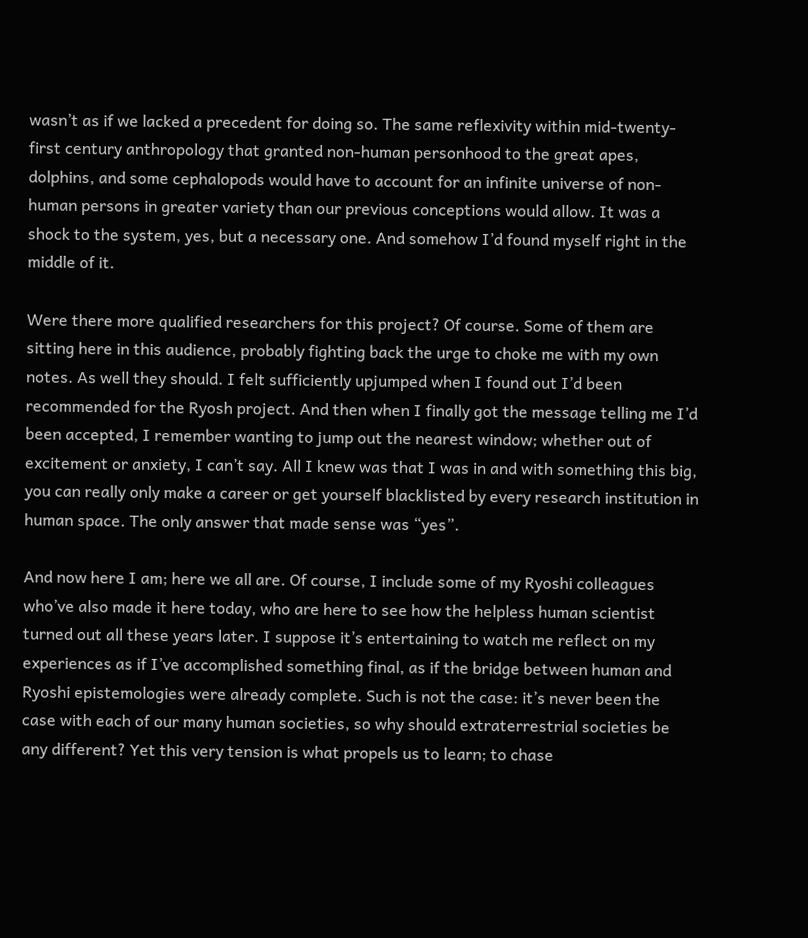wasn’t as if we lacked a precedent for doing so. The same reflexivity within mid-twenty-first century anthropology that granted non-human personhood to the great apes, dolphins, and some cephalopods would have to account for an infinite universe of non-human persons in greater variety than our previous conceptions would allow. It was a shock to the system, yes, but a necessary one. And somehow I’d found myself right in the middle of it.

Were there more qualified researchers for this project? Of course. Some of them are sitting here in this audience, probably fighting back the urge to choke me with my own notes. As well they should. I felt sufficiently upjumped when I found out I’d been recommended for the Ryosh project. And then when I finally got the message telling me I’d been accepted, I remember wanting to jump out the nearest window; whether out of excitement or anxiety, I can’t say. All I knew was that I was in and with something this big, you can really only make a career or get yourself blacklisted by every research institution in human space. The only answer that made sense was “yes”.

And now here I am; here we all are. Of course, I include some of my Ryoshi colleagues who’ve also made it here today, who are here to see how the helpless human scientist turned out all these years later. I suppose it’s entertaining to watch me reflect on my experiences as if I’ve accomplished something final, as if the bridge between human and Ryoshi epistemologies were already complete. Such is not the case: it’s never been the case with each of our many human societies, so why should extraterrestrial societies be any different? Yet this very tension is what propels us to learn; to chase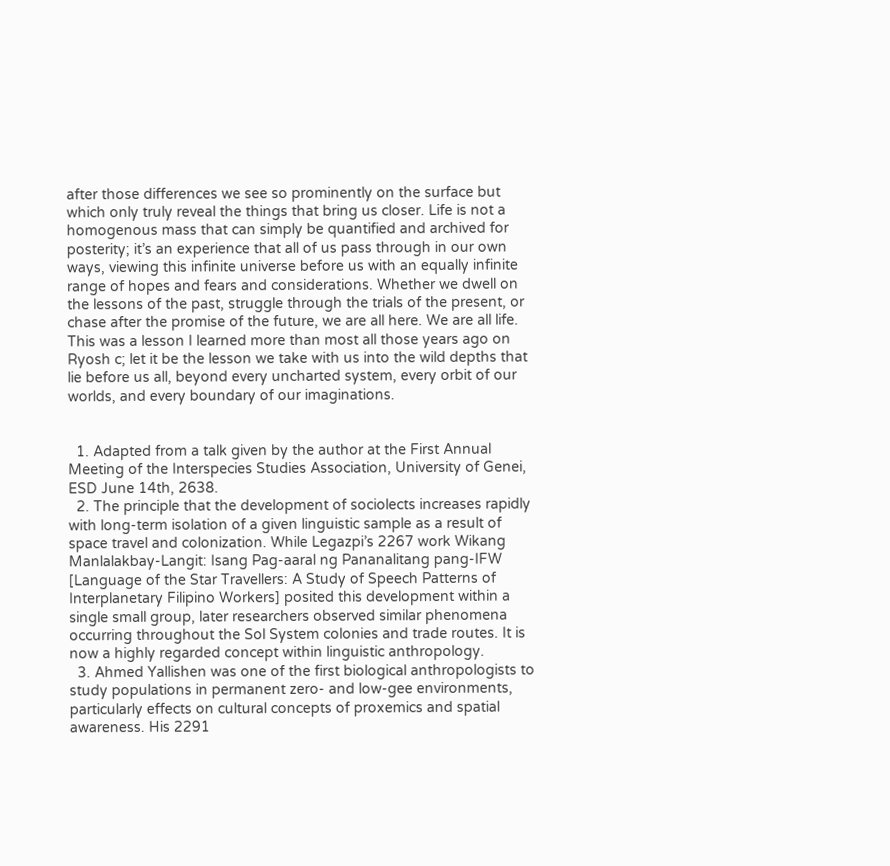after those differences we see so prominently on the surface but which only truly reveal the things that bring us closer. Life is not a homogenous mass that can simply be quantified and archived for posterity; it’s an experience that all of us pass through in our own ways, viewing this infinite universe before us with an equally infinite range of hopes and fears and considerations. Whether we dwell on the lessons of the past, struggle through the trials of the present, or chase after the promise of the future, we are all here. We are all life. This was a lesson I learned more than most all those years ago on Ryosh c; let it be the lesson we take with us into the wild depths that lie before us all, beyond every uncharted system, every orbit of our worlds, and every boundary of our imaginations.


  1. Adapted from a talk given by the author at the First Annual Meeting of the Interspecies Studies Association, University of Genei, ESD June 14th, 2638.
  2. The principle that the development of sociolects increases rapidly with long-term isolation of a given linguistic sample as a result of space travel and colonization. While Legazpi’s 2267 work Wikang Manlalakbay-Langit: Isang Pag-aaral ng Pananalitang pang-IFW [Language of the Star Travellers: A Study of Speech Patterns of Interplanetary Filipino Workers] posited this development within a single small group, later researchers observed similar phenomena occurring throughout the Sol System colonies and trade routes. It is now a highly regarded concept within linguistic anthropology.
  3. Ahmed Yallishen was one of the first biological anthropologists to study populations in permanent zero- and low-gee environments, particularly effects on cultural concepts of proxemics and spatial awareness. His 2291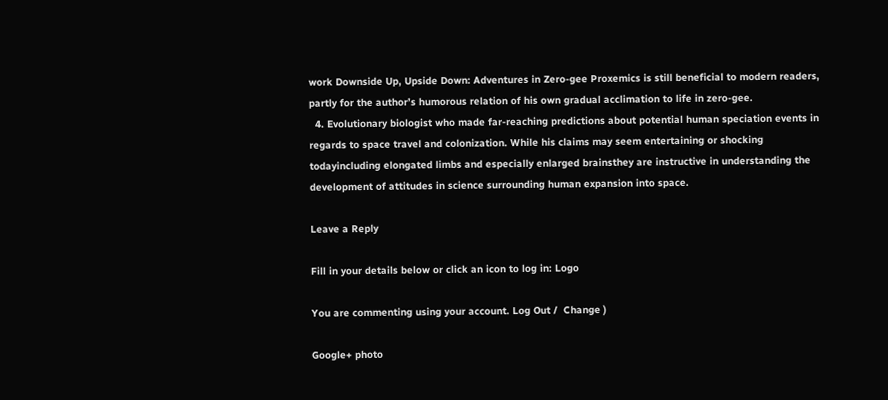work Downside Up, Upside Down: Adventures in Zero-gee Proxemics is still beneficial to modern readers, partly for the author’s humorous relation of his own gradual acclimation to life in zero-gee.
  4. Evolutionary biologist who made far-reaching predictions about potential human speciation events in regards to space travel and colonization. While his claims may seem entertaining or shocking todayincluding elongated limbs and especially enlarged brainsthey are instructive in understanding the development of attitudes in science surrounding human expansion into space.

Leave a Reply

Fill in your details below or click an icon to log in: Logo

You are commenting using your account. Log Out /  Change )

Google+ photo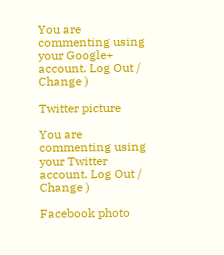You are commenting using your Google+ account. Log Out /  Change )

Twitter picture

You are commenting using your Twitter account. Log Out /  Change )

Facebook photo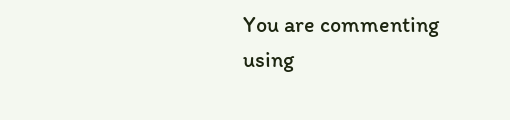You are commenting using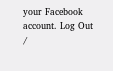your Facebook account. Log Out /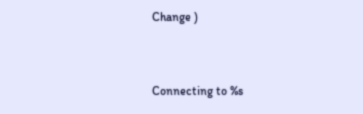Change )


Connecting to %s